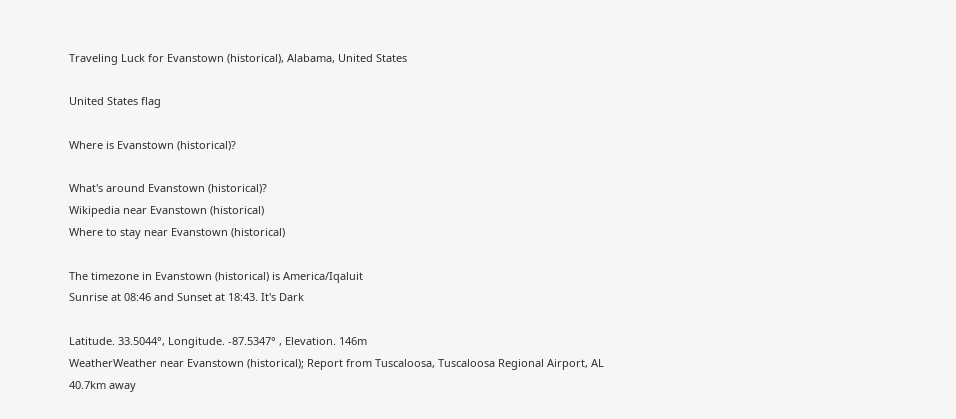Traveling Luck for Evanstown (historical), Alabama, United States

United States flag

Where is Evanstown (historical)?

What's around Evanstown (historical)?
Wikipedia near Evanstown (historical)
Where to stay near Evanstown (historical)

The timezone in Evanstown (historical) is America/Iqaluit
Sunrise at 08:46 and Sunset at 18:43. It's Dark

Latitude. 33.5044°, Longitude. -87.5347° , Elevation. 146m
WeatherWeather near Evanstown (historical); Report from Tuscaloosa, Tuscaloosa Regional Airport, AL 40.7km away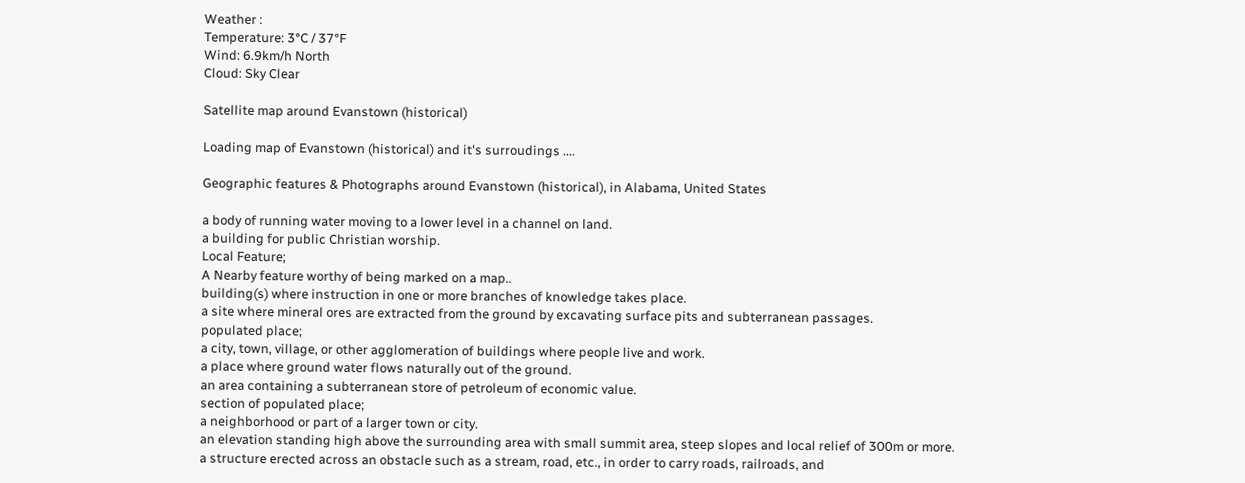Weather :
Temperature: 3°C / 37°F
Wind: 6.9km/h North
Cloud: Sky Clear

Satellite map around Evanstown (historical)

Loading map of Evanstown (historical) and it's surroudings ....

Geographic features & Photographs around Evanstown (historical), in Alabama, United States

a body of running water moving to a lower level in a channel on land.
a building for public Christian worship.
Local Feature;
A Nearby feature worthy of being marked on a map..
building(s) where instruction in one or more branches of knowledge takes place.
a site where mineral ores are extracted from the ground by excavating surface pits and subterranean passages.
populated place;
a city, town, village, or other agglomeration of buildings where people live and work.
a place where ground water flows naturally out of the ground.
an area containing a subterranean store of petroleum of economic value.
section of populated place;
a neighborhood or part of a larger town or city.
an elevation standing high above the surrounding area with small summit area, steep slopes and local relief of 300m or more.
a structure erected across an obstacle such as a stream, road, etc., in order to carry roads, railroads, and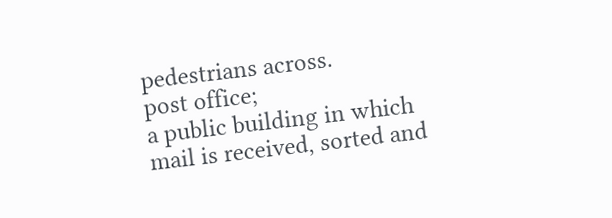pedestrians across.
post office;
a public building in which mail is received, sorted and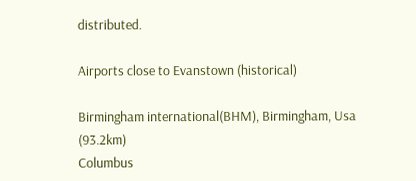distributed.

Airports close to Evanstown (historical)

Birmingham international(BHM), Birmingham, Usa (93.2km)
Columbus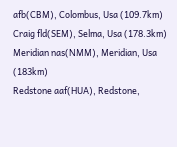afb(CBM), Colombus, Usa (109.7km)
Craig fld(SEM), Selma, Usa (178.3km)
Meridian nas(NMM), Meridian, Usa (183km)
Redstone aaf(HUA), Redstone,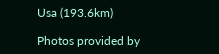Usa (193.6km)

Photos provided by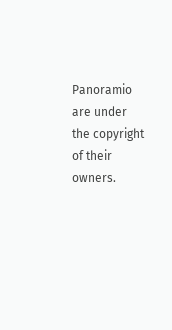Panoramio are under the copyright of their owners.